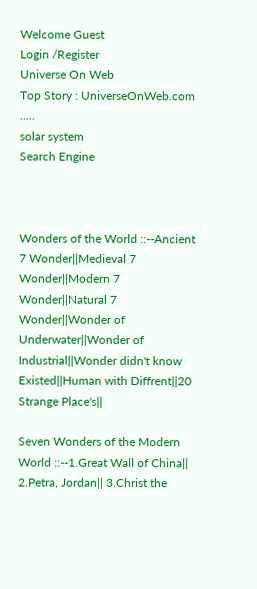Welcome Guest
Login /Register
Universe On Web
Top Story : UniverseOnWeb.com .....
solar system
Search Engine



Wonders of the World ::--Ancient 7 Wonder||Medieval 7 Wonder||Modern 7 Wonder||Natural 7 Wonder||Wonder of Underwater||Wonder of Industrial||Wonder didn't know Existed||Human with Diffrent||20 Strange Place's||

Seven Wonders of the Modern World ::--1.Great Wall of China|| 2.Petra, Jordan|| 3.Christ the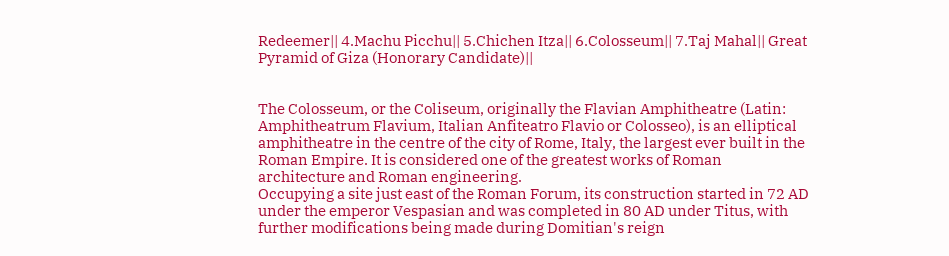Redeemer|| 4.Machu Picchu|| 5.Chichen Itza|| 6.Colosseum|| 7.Taj Mahal|| Great Pyramid of Giza (Honorary Candidate)||


The Colosseum, or the Coliseum, originally the Flavian Amphitheatre (Latin: Amphitheatrum Flavium, Italian Anfiteatro Flavio or Colosseo), is an elliptical amphitheatre in the centre of the city of Rome, Italy, the largest ever built in the Roman Empire. It is considered one of the greatest works of Roman architecture and Roman engineering.
Occupying a site just east of the Roman Forum, its construction started in 72 AD under the emperor Vespasian and was completed in 80 AD under Titus, with further modifications being made during Domitian's reign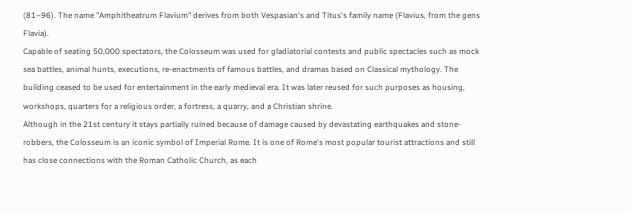(81–96). The name "Amphitheatrum Flavium" derives from both Vespasian's and Titus's family name (Flavius, from the gens Flavia).
Capable of seating 50,000 spectators, the Colosseum was used for gladiatorial contests and public spectacles such as mock sea battles, animal hunts, executions, re-enactments of famous battles, and dramas based on Classical mythology. The building ceased to be used for entertainment in the early medieval era. It was later reused for such purposes as housing, workshops, quarters for a religious order, a fortress, a quarry, and a Christian shrine.
Although in the 21st century it stays partially ruined because of damage caused by devastating earthquakes and stone-robbers, the Colosseum is an iconic symbol of Imperial Rome. It is one of Rome's most popular tourist attractions and still has close connections with the Roman Catholic Church, as each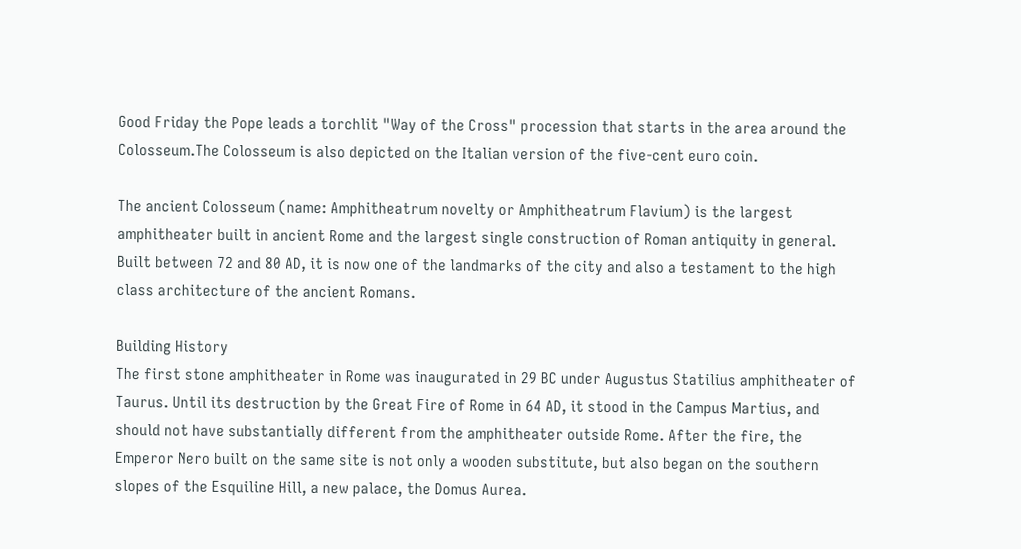Good Friday the Pope leads a torchlit "Way of the Cross" procession that starts in the area around the Colosseum.The Colosseum is also depicted on the Italian version of the five-cent euro coin.

The ancient Colosseum (name: Amphitheatrum novelty or Amphitheatrum Flavium) is the largest amphitheater built in ancient Rome and the largest single construction of Roman antiquity in general. Built between 72 and 80 AD, it is now one of the landmarks of the city and also a testament to the high class architecture of the ancient Romans.

Building History
The first stone amphitheater in Rome was inaugurated in 29 BC under Augustus Statilius amphitheater of Taurus. Until its destruction by the Great Fire of Rome in 64 AD, it stood in the Campus Martius, and should not have substantially different from the amphitheater outside Rome. After the fire, the Emperor Nero built on the same site is not only a wooden substitute, but also began on the southern slopes of the Esquiline Hill, a new palace, the Domus Aurea.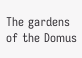The gardens of the Domus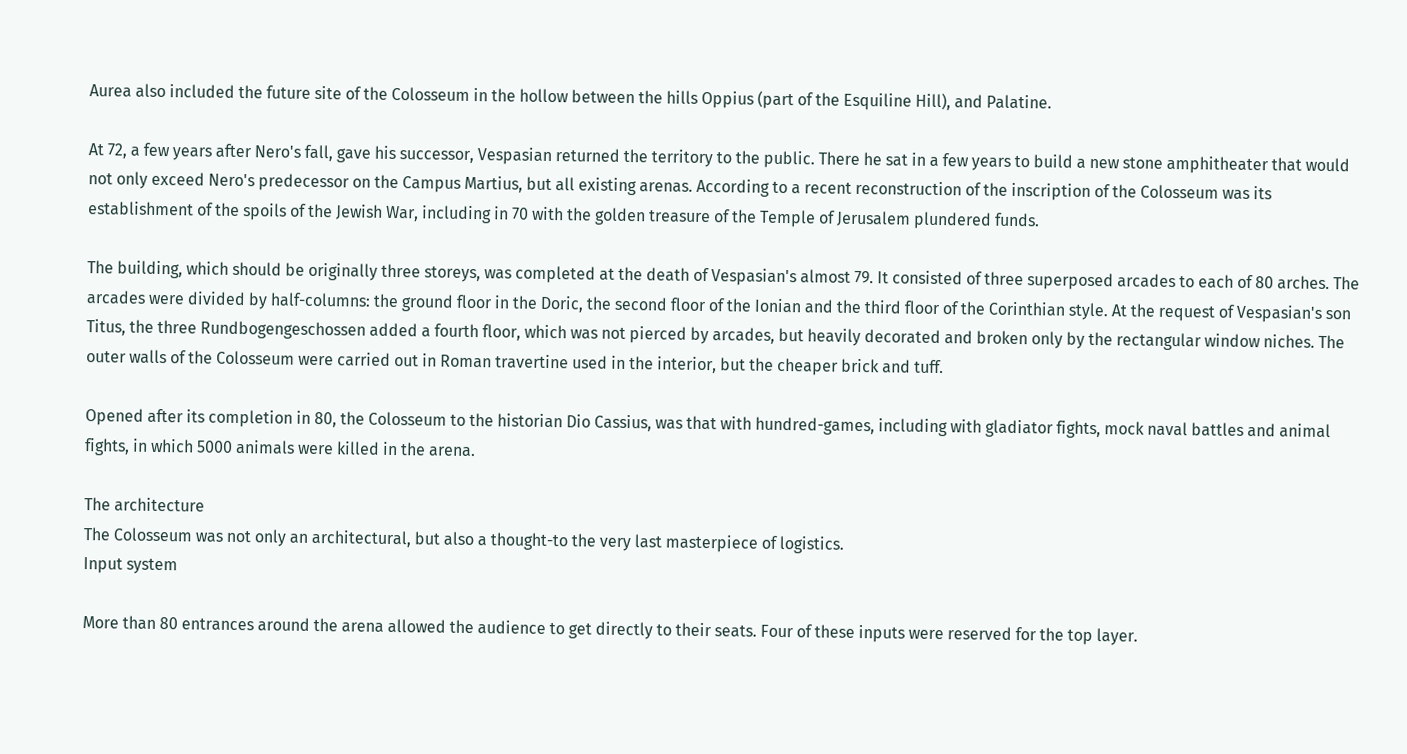Aurea also included the future site of the Colosseum in the hollow between the hills Oppius (part of the Esquiline Hill), and Palatine.

At 72, a few years after Nero's fall, gave his successor, Vespasian returned the territory to the public. There he sat in a few years to build a new stone amphitheater that would not only exceed Nero's predecessor on the Campus Martius, but all existing arenas. According to a recent reconstruction of the inscription of the Colosseum was its establishment of the spoils of the Jewish War, including in 70 with the golden treasure of the Temple of Jerusalem plundered funds.

The building, which should be originally three storeys, was completed at the death of Vespasian's almost 79. It consisted of three superposed arcades to each of 80 arches. The arcades were divided by half-columns: the ground floor in the Doric, the second floor of the Ionian and the third floor of the Corinthian style. At the request of Vespasian's son Titus, the three Rundbogengeschossen added a fourth floor, which was not pierced by arcades, but heavily decorated and broken only by the rectangular window niches. The outer walls of the Colosseum were carried out in Roman travertine used in the interior, but the cheaper brick and tuff.

Opened after its completion in 80, the Colosseum to the historian Dio Cassius, was that with hundred-games, including with gladiator fights, mock naval battles and animal fights, in which 5000 animals were killed in the arena.

The architecture
The Colosseum was not only an architectural, but also a thought-to the very last masterpiece of logistics.
Input system

More than 80 entrances around the arena allowed the audience to get directly to their seats. Four of these inputs were reserved for the top layer.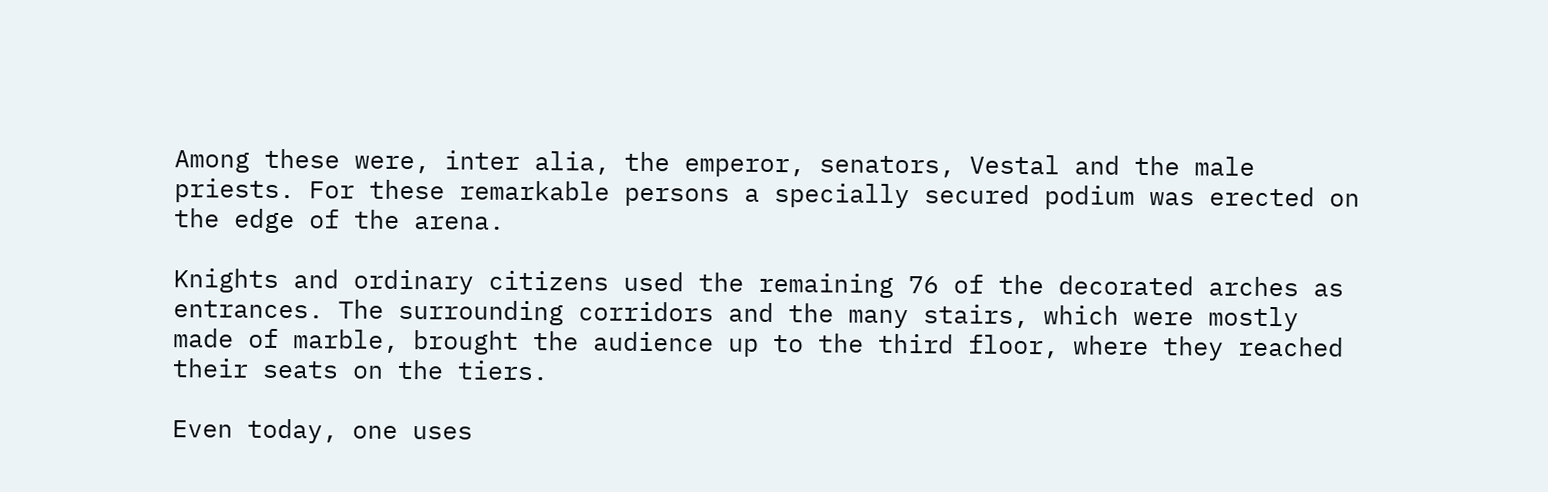Among these were, inter alia, the emperor, senators, Vestal and the male priests. For these remarkable persons a specially secured podium was erected on the edge of the arena.

Knights and ordinary citizens used the remaining 76 of the decorated arches as entrances. The surrounding corridors and the many stairs, which were mostly made of marble, brought the audience up to the third floor, where they reached their seats on the tiers.

Even today, one uses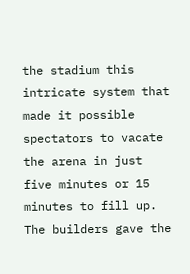the stadium this intricate system that made it possible spectators to vacate the arena in just five minutes or 15 minutes to fill up. The builders gave the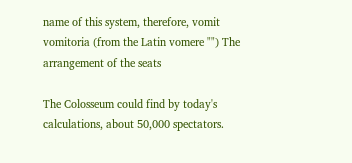name of this system, therefore, vomit vomitoria (from the Latin vomere "") The arrangement of the seats

The Colosseum could find by today's calculations, about 50,000 spectators.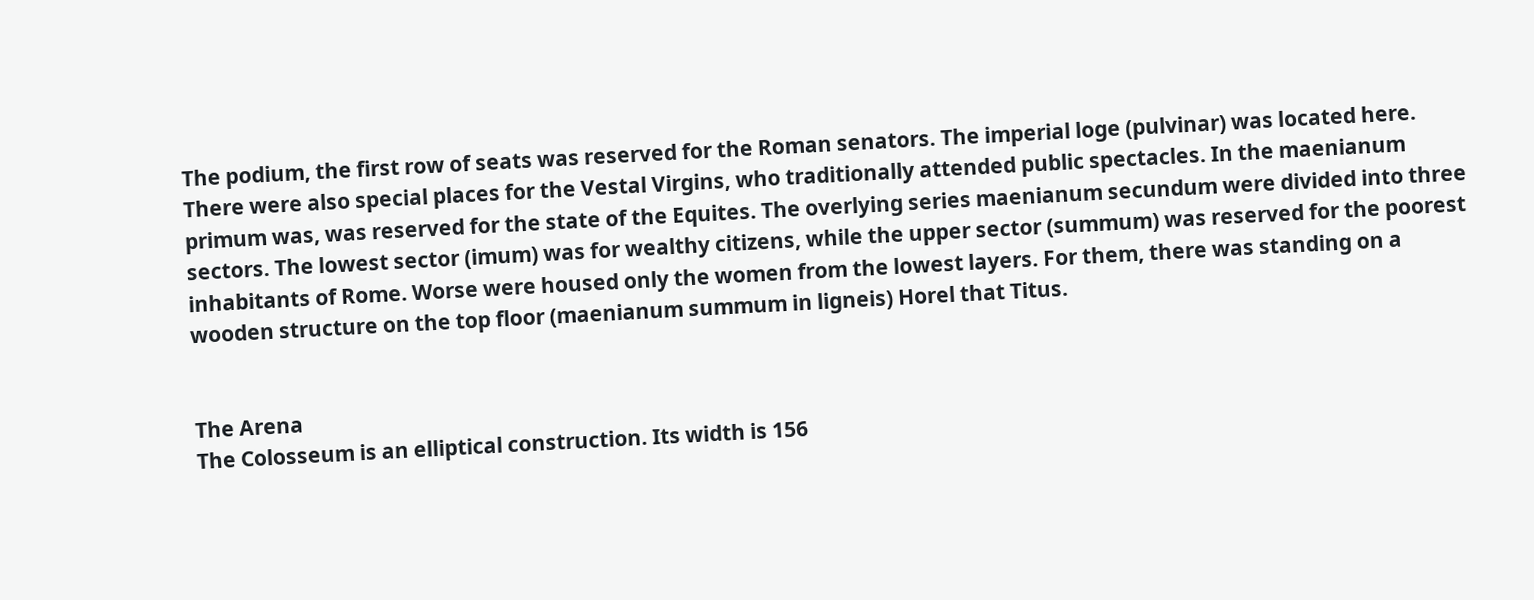The podium, the first row of seats was reserved for the Roman senators. The imperial loge (pulvinar) was located here. There were also special places for the Vestal Virgins, who traditionally attended public spectacles. In the maenianum primum was, was reserved for the state of the Equites. The overlying series maenianum secundum were divided into three sectors. The lowest sector (imum) was for wealthy citizens, while the upper sector (summum) was reserved for the poorest inhabitants of Rome. Worse were housed only the women from the lowest layers. For them, there was standing on a wooden structure on the top floor (maenianum summum in ligneis) Horel that Titus.


The Arena
The Colosseum is an elliptical construction. Its width is 156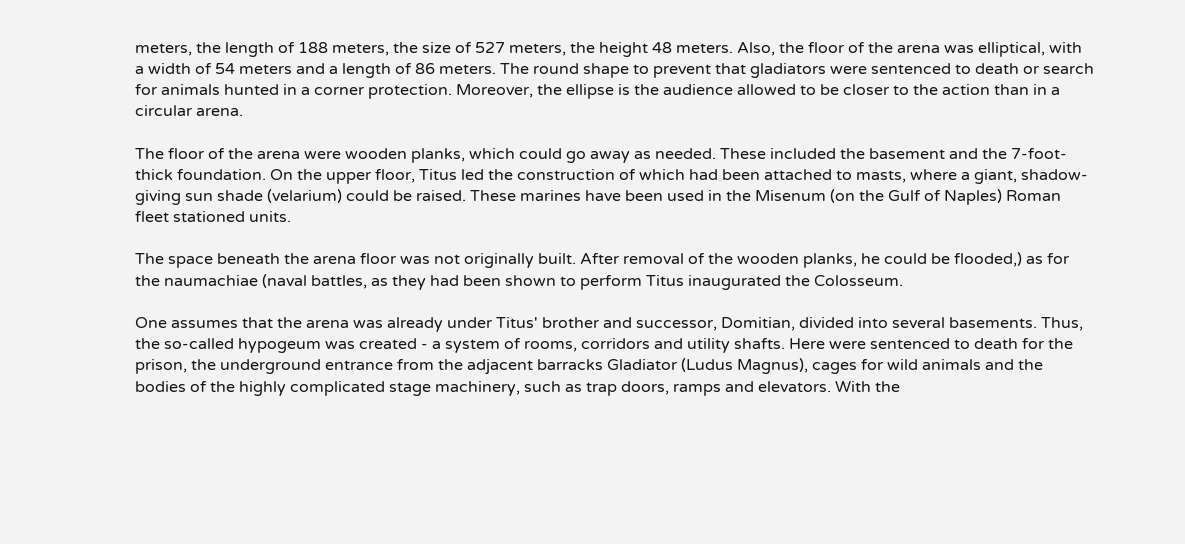meters, the length of 188 meters, the size of 527 meters, the height 48 meters. Also, the floor of the arena was elliptical, with a width of 54 meters and a length of 86 meters. The round shape to prevent that gladiators were sentenced to death or search for animals hunted in a corner protection. Moreover, the ellipse is the audience allowed to be closer to the action than in a circular arena.

The floor of the arena were wooden planks, which could go away as needed. These included the basement and the 7-foot-thick foundation. On the upper floor, Titus led the construction of which had been attached to masts, where a giant, shadow-giving sun shade (velarium) could be raised. These marines have been used in the Misenum (on the Gulf of Naples) Roman fleet stationed units.

The space beneath the arena floor was not originally built. After removal of the wooden planks, he could be flooded,) as for the naumachiae (naval battles, as they had been shown to perform Titus inaugurated the Colosseum.

One assumes that the arena was already under Titus' brother and successor, Domitian, divided into several basements. Thus, the so-called hypogeum was created - a system of rooms, corridors and utility shafts. Here were sentenced to death for the prison, the underground entrance from the adjacent barracks Gladiator (Ludus Magnus), cages for wild animals and the bodies of the highly complicated stage machinery, such as trap doors, ramps and elevators. With the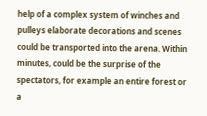help of a complex system of winches and pulleys elaborate decorations and scenes could be transported into the arena. Within minutes, could be the surprise of the spectators, for example an entire forest or a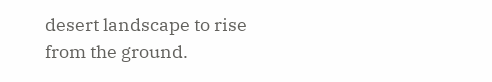desert landscape to rise from the ground.